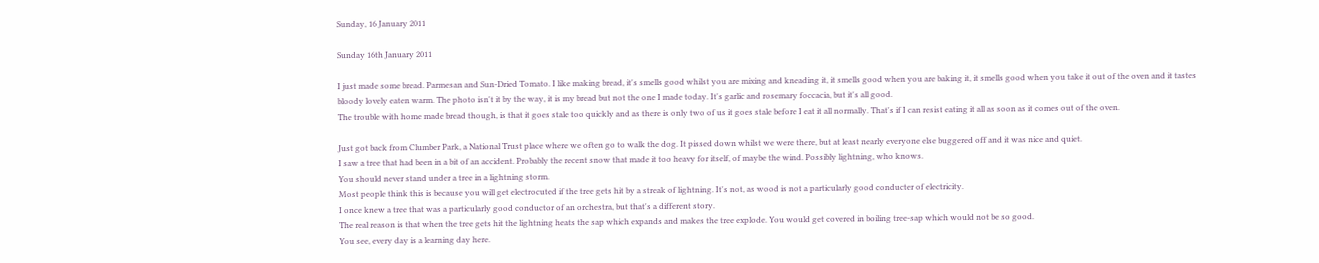Sunday, 16 January 2011

Sunday 16th January 2011

I just made some bread. Parmesan and Sun-Dried Tomato. I like making bread, it's smells good whilst you are mixing and kneading it, it smells good when you are baking it, it smells good when you take it out of the oven and it tastes bloody lovely eaten warm. The photo isn't it by the way, it is my bread but not the one I made today. It's garlic and rosemary foccacia, but it's all good.
The trouble with home made bread though, is that it goes stale too quickly and as there is only two of us it goes stale before I eat it all normally. That's if I can resist eating it all as soon as it comes out of the oven.

Just got back from Clumber Park, a National Trust place where we often go to walk the dog. It pissed down whilst we were there, but at least nearly everyone else buggered off and it was nice and quiet.
I saw a tree that had been in a bit of an accident. Probably the recent snow that made it too heavy for itself, of maybe the wind. Possibly lightning, who knows.
You should never stand under a tree in a lightning storm.
Most people think this is because you will get electrocuted if the tree gets hit by a streak of lightning. It's not, as wood is not a particularly good conducter of electricity.
I once knew a tree that was a particularly good conductor of an orchestra, but that's a different story.
The real reason is that when the tree gets hit the lightning heats the sap which expands and makes the tree explode. You would get covered in boiling tree-sap which would not be so good.
You see, every day is a learning day here.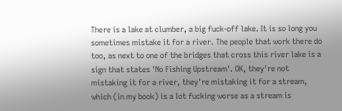There is a lake at clumber, a big fuck-off lake. It is so long you sometimes mistake it for a river. The people that work there do too, as next to one of the bridges that cross this river lake is a sign that states 'No Fishing Upstream'. OK, they're not mistaking it for a river, they're mistaking it for a stream, which (in my book) is a lot fucking worse as a stream is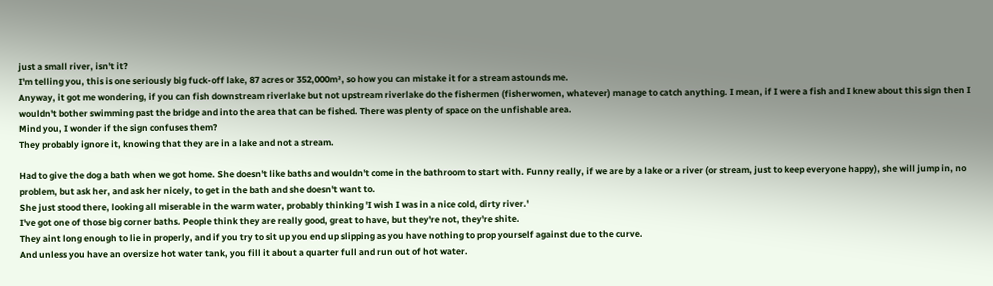just a small river, isn't it?
I'm telling you, this is one seriously big fuck-off lake, 87 acres or 352,000m², so how you can mistake it for a stream astounds me.
Anyway, it got me wondering, if you can fish downstream riverlake but not upstream riverlake do the fishermen (fisherwomen, whatever) manage to catch anything. I mean, if I were a fish and I knew about this sign then I wouldn't bother swimming past the bridge and into the area that can be fished. There was plenty of space on the unfishable area.
Mind you, I wonder if the sign confuses them?
They probably ignore it, knowing that they are in a lake and not a stream.

Had to give the dog a bath when we got home. She doesn't like baths and wouldn't come in the bathroom to start with. Funny really, if we are by a lake or a river (or stream, just to keep everyone happy), she will jump in, no problem, but ask her, and ask her nicely, to get in the bath and she doesn't want to.
She just stood there, looking all miserable in the warm water, probably thinking 'I wish I was in a nice cold, dirty river.'
I've got one of those big corner baths. People think they are really good, great to have, but they're not, they're shite.
They aint long enough to lie in properly, and if you try to sit up you end up slipping as you have nothing to prop yourself against due to the curve.
And unless you have an oversize hot water tank, you fill it about a quarter full and run out of hot water.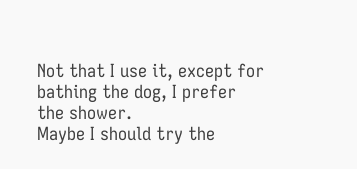Not that I use it, except for bathing the dog, I prefer the shower.
Maybe I should try the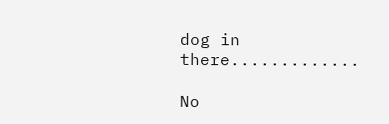dog in there.............

No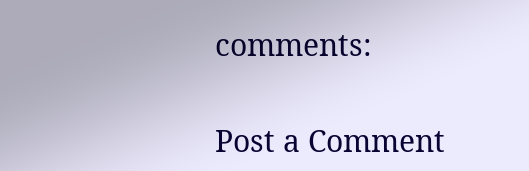comments:

Post a Comment